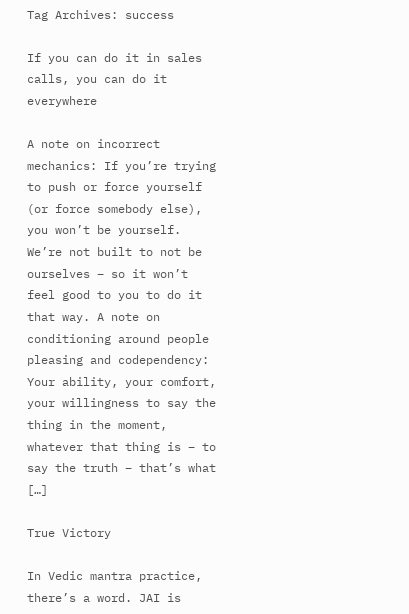Tag Archives: success

If you can do it in sales calls, you can do it everywhere

A note on incorrect mechanics: If you’re trying to push or force yourself (or force somebody else), you won’t be yourself. We’re not built to not be ourselves – so it won’t feel good to you to do it that way. A note on conditioning around people pleasing and codependency: Your ability, your comfort, your willingness to say the thing in the moment, whatever that thing is – to say the truth – that’s what […]

True Victory

In Vedic mantra practice, there’s a word. JAI is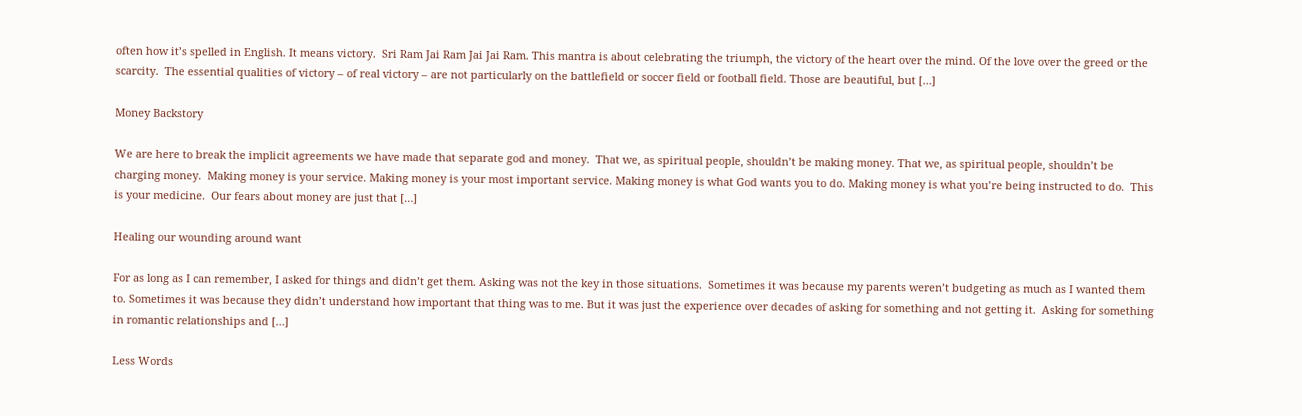often how it’s spelled in English. It means victory.  Sri Ram Jai Ram Jai Jai Ram. This mantra is about celebrating the triumph, the victory of the heart over the mind. Of the love over the greed or the scarcity.  The essential qualities of victory – of real victory – are not particularly on the battlefield or soccer field or football field. Those are beautiful, but […]

Money Backstory

We are here to break the implicit agreements we have made that separate god and money.  That we, as spiritual people, shouldn’t be making money. That we, as spiritual people, shouldn’t be charging money.  Making money is your service. Making money is your most important service. Making money is what God wants you to do. Making money is what you’re being instructed to do.  This is your medicine.  Our fears about money are just that […]

Healing our wounding around want

For as long as I can remember, I asked for things and didn’t get them. Asking was not the key in those situations.  Sometimes it was because my parents weren’t budgeting as much as I wanted them to. Sometimes it was because they didn’t understand how important that thing was to me. But it was just the experience over decades of asking for something and not getting it.  Asking for something in romantic relationships and […]

Less Words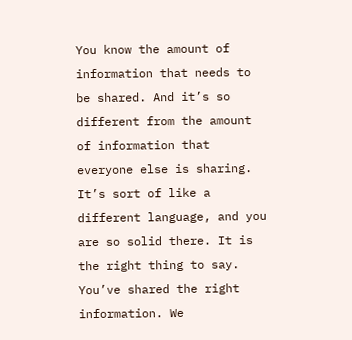You know the amount of information that needs to be shared. And it’s so different from the amount of information that everyone else is sharing. It’s sort of like a different language, and you are so solid there. It is the right thing to say. You’ve shared the right information. We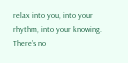relax into you, into your rhythm, into your knowing. There’s no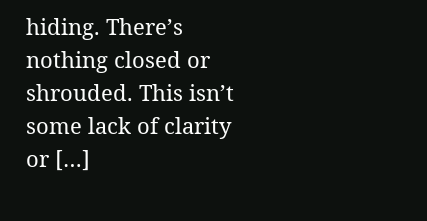hiding. There’s nothing closed or shrouded. This isn’t some lack of clarity or […]